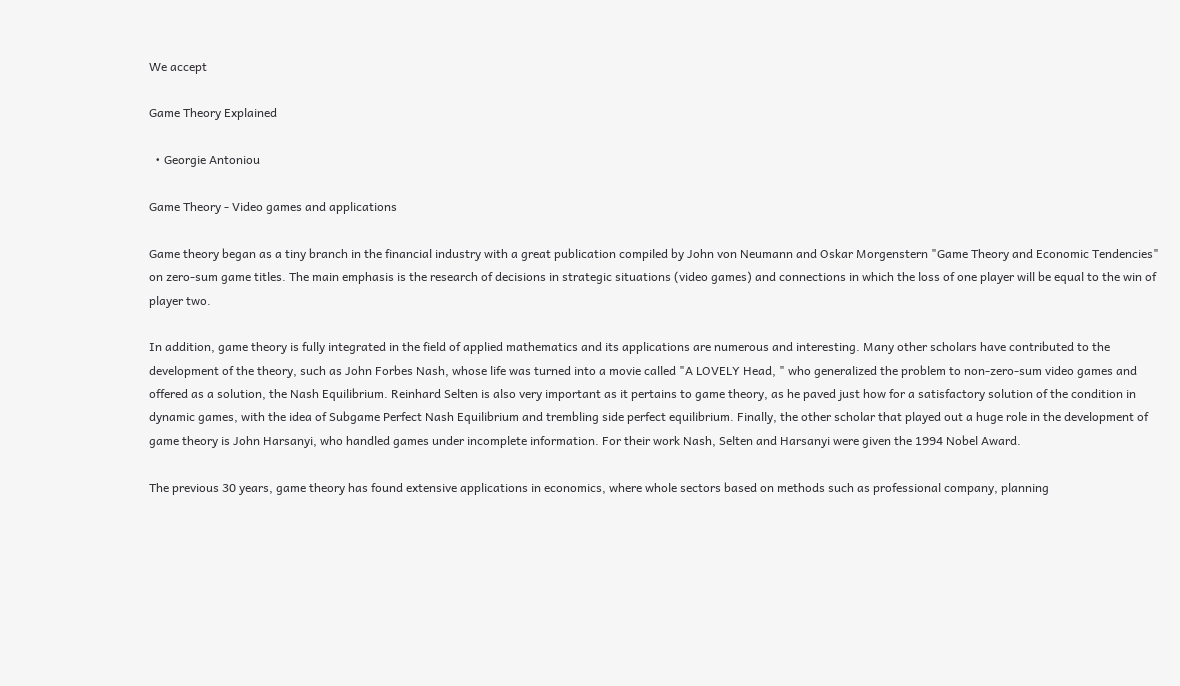We accept

Game Theory Explained

  • Georgie Antoniou

Game Theory - Video games and applications

Game theory began as a tiny branch in the financial industry with a great publication compiled by John von Neumann and Oskar Morgenstern "Game Theory and Economic Tendencies" on zero-sum game titles. The main emphasis is the research of decisions in strategic situations (video games) and connections in which the loss of one player will be equal to the win of player two.

In addition, game theory is fully integrated in the field of applied mathematics and its applications are numerous and interesting. Many other scholars have contributed to the development of the theory, such as John Forbes Nash, whose life was turned into a movie called "A LOVELY Head, " who generalized the problem to non-zero-sum video games and offered as a solution, the Nash Equilibrium. Reinhard Selten is also very important as it pertains to game theory, as he paved just how for a satisfactory solution of the condition in dynamic games, with the idea of Subgame Perfect Nash Equilibrium and trembling side perfect equilibrium. Finally, the other scholar that played out a huge role in the development of game theory is John Harsanyi, who handled games under incomplete information. For their work Nash, Selten and Harsanyi were given the 1994 Nobel Award.

The previous 30 years, game theory has found extensive applications in economics, where whole sectors based on methods such as professional company, planning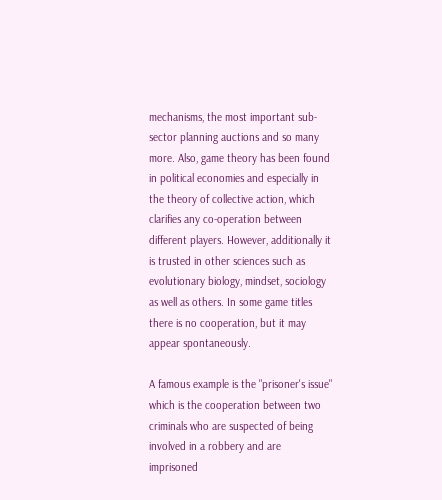mechanisms, the most important sub-sector planning auctions and so many more. Also, game theory has been found in political economies and especially in the theory of collective action, which clarifies any co-operation between different players. However, additionally it is trusted in other sciences such as evolutionary biology, mindset, sociology as well as others. In some game titles there is no cooperation, but it may appear spontaneously.

A famous example is the "prisoner's issue" which is the cooperation between two criminals who are suspected of being involved in a robbery and are imprisoned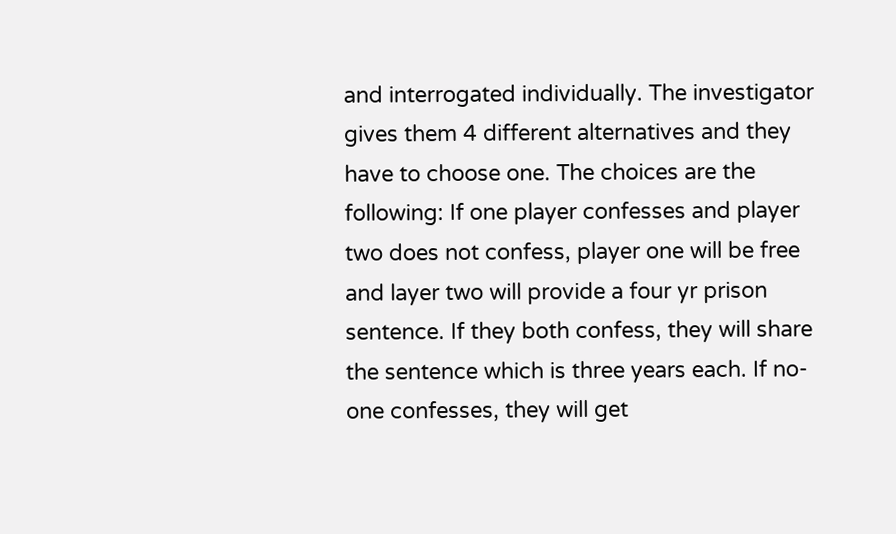and interrogated individually. The investigator gives them 4 different alternatives and they have to choose one. The choices are the following: If one player confesses and player two does not confess, player one will be free and layer two will provide a four yr prison sentence. If they both confess, they will share the sentence which is three years each. If no-one confesses, they will get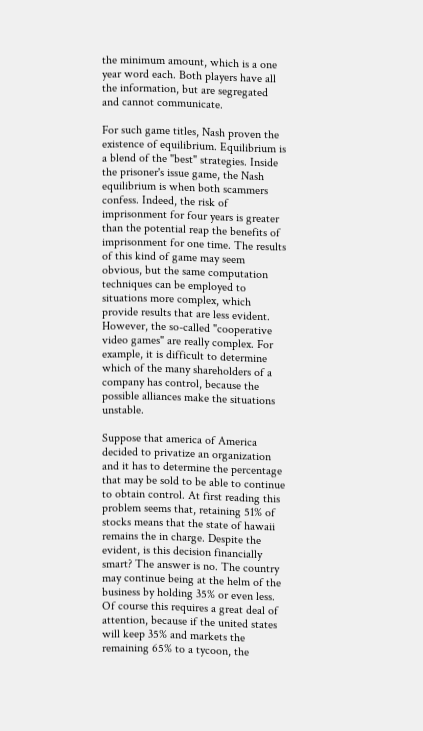the minimum amount, which is a one year word each. Both players have all the information, but are segregated and cannot communicate.

For such game titles, Nash proven the existence of equilibrium. Equilibrium is a blend of the "best" strategies. Inside the prisoner's issue game, the Nash equilibrium is when both scammers confess. Indeed, the risk of imprisonment for four years is greater than the potential reap the benefits of imprisonment for one time. The results of this kind of game may seem obvious, but the same computation techniques can be employed to situations more complex, which provide results that are less evident. However, the so-called "cooperative video games" are really complex. For example, it is difficult to determine which of the many shareholders of a company has control, because the possible alliances make the situations unstable.

Suppose that america of America decided to privatize an organization and it has to determine the percentage that may be sold to be able to continue to obtain control. At first reading this problem seems that, retaining 51% of stocks means that the state of hawaii remains the in charge. Despite the evident, is this decision financially smart? The answer is no. The country may continue being at the helm of the business by holding 35% or even less. Of course this requires a great deal of attention, because if the united states will keep 35% and markets the remaining 65% to a tycoon, the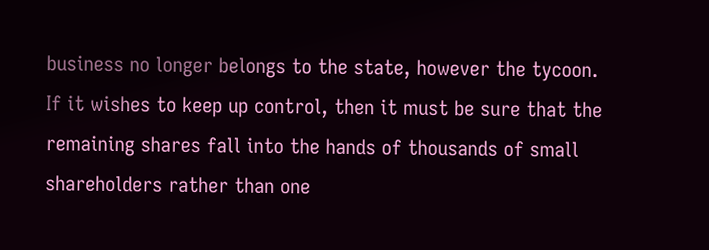business no longer belongs to the state, however the tycoon. If it wishes to keep up control, then it must be sure that the remaining shares fall into the hands of thousands of small shareholders rather than one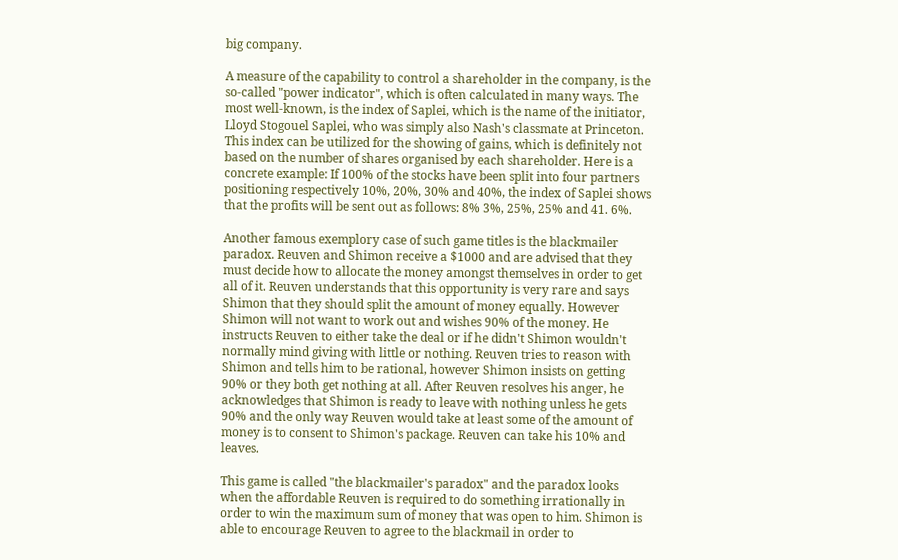big company.

A measure of the capability to control a shareholder in the company, is the so-called "power indicator", which is often calculated in many ways. The most well-known, is the index of Saplei, which is the name of the initiator, Lloyd Stogouel Saplei, who was simply also Nash's classmate at Princeton. This index can be utilized for the showing of gains, which is definitely not based on the number of shares organised by each shareholder. Here is a concrete example: If 100% of the stocks have been split into four partners positioning respectively 10%, 20%, 30% and 40%, the index of Saplei shows that the profits will be sent out as follows: 8% 3%, 25%, 25% and 41. 6%.

Another famous exemplory case of such game titles is the blackmailer paradox. Reuven and Shimon receive a $1000 and are advised that they must decide how to allocate the money amongst themselves in order to get all of it. Reuven understands that this opportunity is very rare and says Shimon that they should split the amount of money equally. However Shimon will not want to work out and wishes 90% of the money. He instructs Reuven to either take the deal or if he didn't Shimon wouldn't normally mind giving with little or nothing. Reuven tries to reason with Shimon and tells him to be rational, however Shimon insists on getting 90% or they both get nothing at all. After Reuven resolves his anger, he acknowledges that Shimon is ready to leave with nothing unless he gets 90% and the only way Reuven would take at least some of the amount of money is to consent to Shimon's package. Reuven can take his 10% and leaves.

This game is called "the blackmailer's paradox" and the paradox looks when the affordable Reuven is required to do something irrationally in order to win the maximum sum of money that was open to him. Shimon is able to encourage Reuven to agree to the blackmail in order to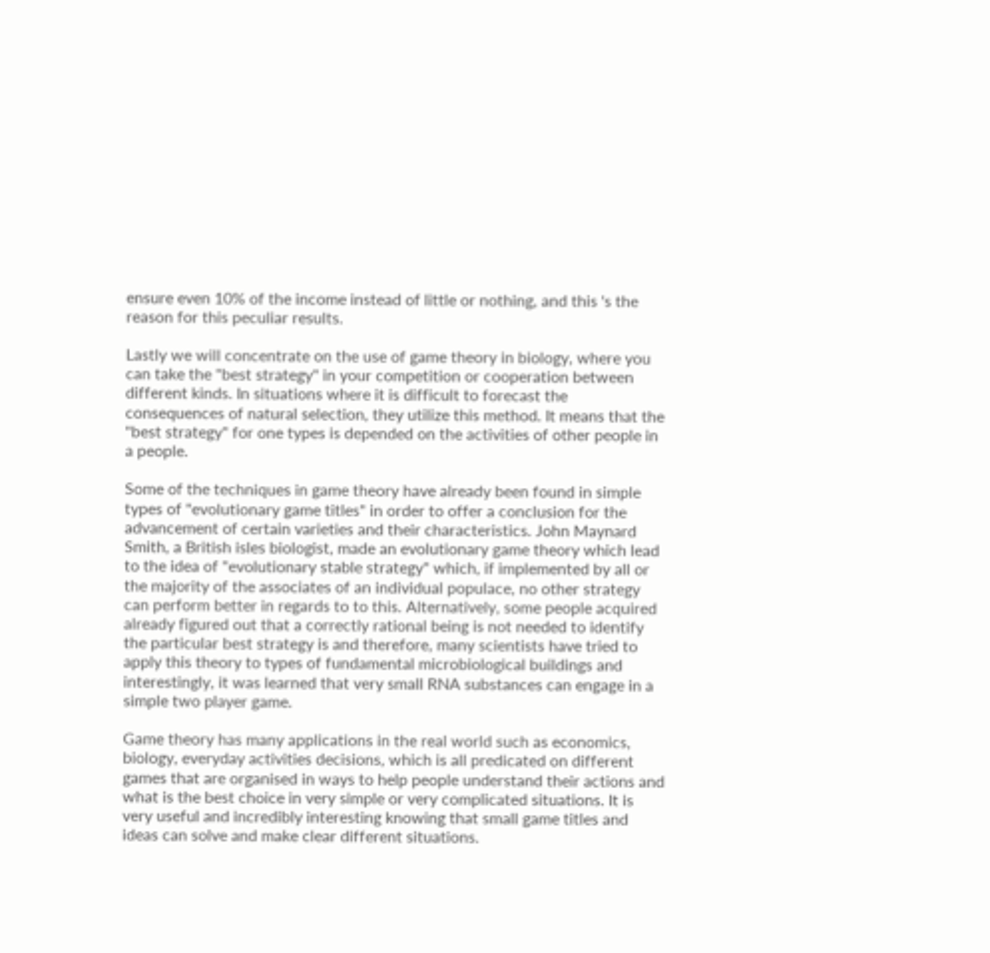ensure even 10% of the income instead of little or nothing, and this 's the reason for this peculiar results.

Lastly we will concentrate on the use of game theory in biology, where you can take the "best strategy" in your competition or cooperation between different kinds. In situations where it is difficult to forecast the consequences of natural selection, they utilize this method. It means that the "best strategy" for one types is depended on the activities of other people in a people.

Some of the techniques in game theory have already been found in simple types of "evolutionary game titles" in order to offer a conclusion for the advancement of certain varieties and their characteristics. John Maynard Smith, a British isles biologist, made an evolutionary game theory which lead to the idea of "evolutionary stable strategy" which, if implemented by all or the majority of the associates of an individual populace, no other strategy can perform better in regards to to this. Alternatively, some people acquired already figured out that a correctly rational being is not needed to identify the particular best strategy is and therefore, many scientists have tried to apply this theory to types of fundamental microbiological buildings and interestingly, it was learned that very small RNA substances can engage in a simple two player game.

Game theory has many applications in the real world such as economics, biology, everyday activities decisions, which is all predicated on different games that are organised in ways to help people understand their actions and what is the best choice in very simple or very complicated situations. It is very useful and incredibly interesting knowing that small game titles and ideas can solve and make clear different situations.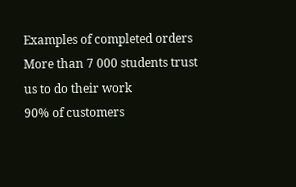Examples of completed orders
More than 7 000 students trust us to do their work
90% of customers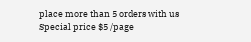place more than 5 orders with us
Special price $5 /page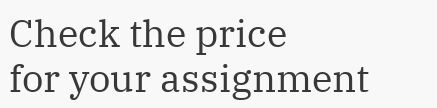Check the price
for your assignment